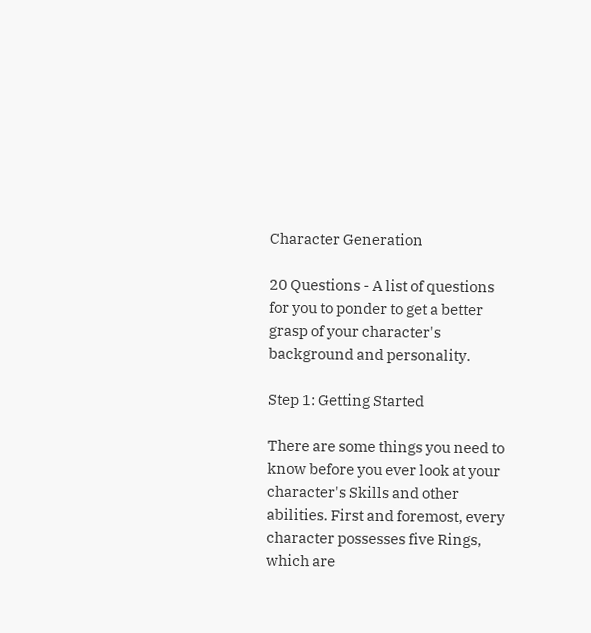Character Generation

20 Questions - A list of questions for you to ponder to get a better grasp of your character's background and personality.

Step 1: Getting Started

There are some things you need to know before you ever look at your character's Skills and other abilities. First and foremost, every character possesses five Rings, which are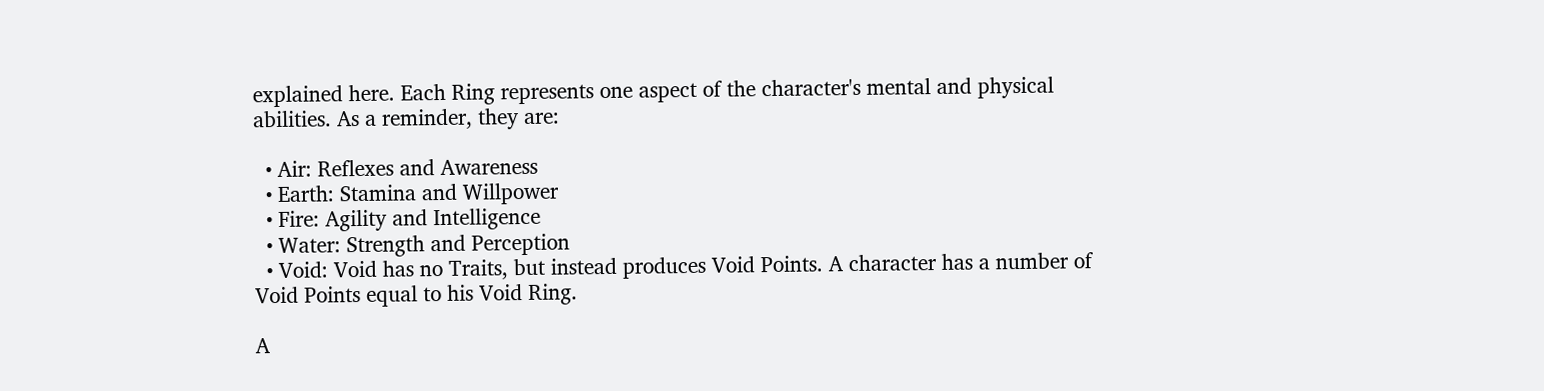explained here. Each Ring represents one aspect of the character's mental and physical abilities. As a reminder, they are:

  • Air: Reflexes and Awareness
  • Earth: Stamina and Willpower
  • Fire: Agility and Intelligence
  • Water: Strength and Perception
  • Void: Void has no Traits, but instead produces Void Points. A character has a number of Void Points equal to his Void Ring.

A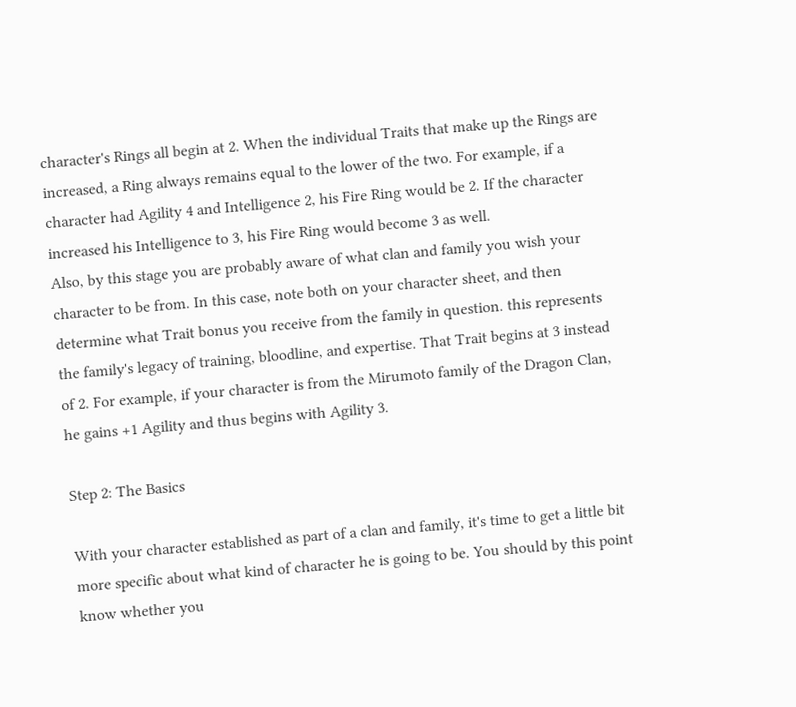character's Rings all begin at 2. When the individual Traits that make up the Rings are increased, a Ring always remains equal to the lower of the two. For example, if a character had Agility 4 and Intelligence 2, his Fire Ring would be 2. If the character increased his Intelligence to 3, his Fire Ring would become 3 as well.
Also, by this stage you are probably aware of what clan and family you wish your character to be from. In this case, note both on your character sheet, and then determine what Trait bonus you receive from the family in question. this represents the family's legacy of training, bloodline, and expertise. That Trait begins at 3 instead of 2. For example, if your character is from the Mirumoto family of the Dragon Clan, he gains +1 Agility and thus begins with Agility 3.

Step 2: The Basics

With your character established as part of a clan and family, it's time to get a little bit more specific about what kind of character he is going to be. You should by this point know whether you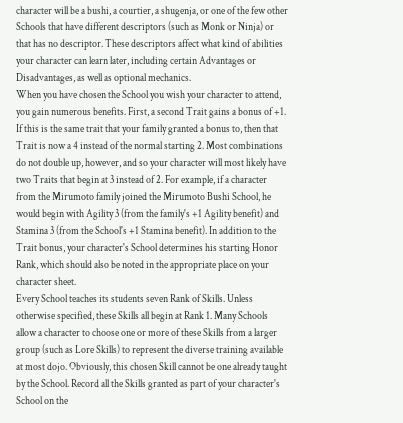character will be a bushi, a courtier, a shugenja, or one of the few other Schools that have different descriptors (such as Monk or Ninja) or that has no descriptor. These descriptors affect what kind of abilities your character can learn later, including certain Advantages or Disadvantages, as well as optional mechanics.
When you have chosen the School you wish your character to attend, you gain numerous benefits. First, a second Trait gains a bonus of +1. If this is the same trait that your family granted a bonus to, then that Trait is now a 4 instead of the normal starting 2. Most combinations do not double up, however, and so your character will most likely have two Traits that begin at 3 instead of 2. For example, if a character from the Mirumoto family joined the Mirumoto Bushi School, he would begin with Agility 3 (from the family's +1 Agility benefit) and Stamina 3 (from the School's +1 Stamina benefit). In addition to the Trait bonus, your character's School determines his starting Honor Rank, which should also be noted in the appropriate place on your character sheet.
Every School teaches its students seven Rank of Skills. Unless otherwise specified, these Skills all begin at Rank 1. Many Schools allow a character to choose one or more of these Skills from a larger group (such as Lore Skills) to represent the diverse training available at most dojo. Obviously, this chosen Skill cannot be one already taught by the School. Record all the Skills granted as part of your character's School on the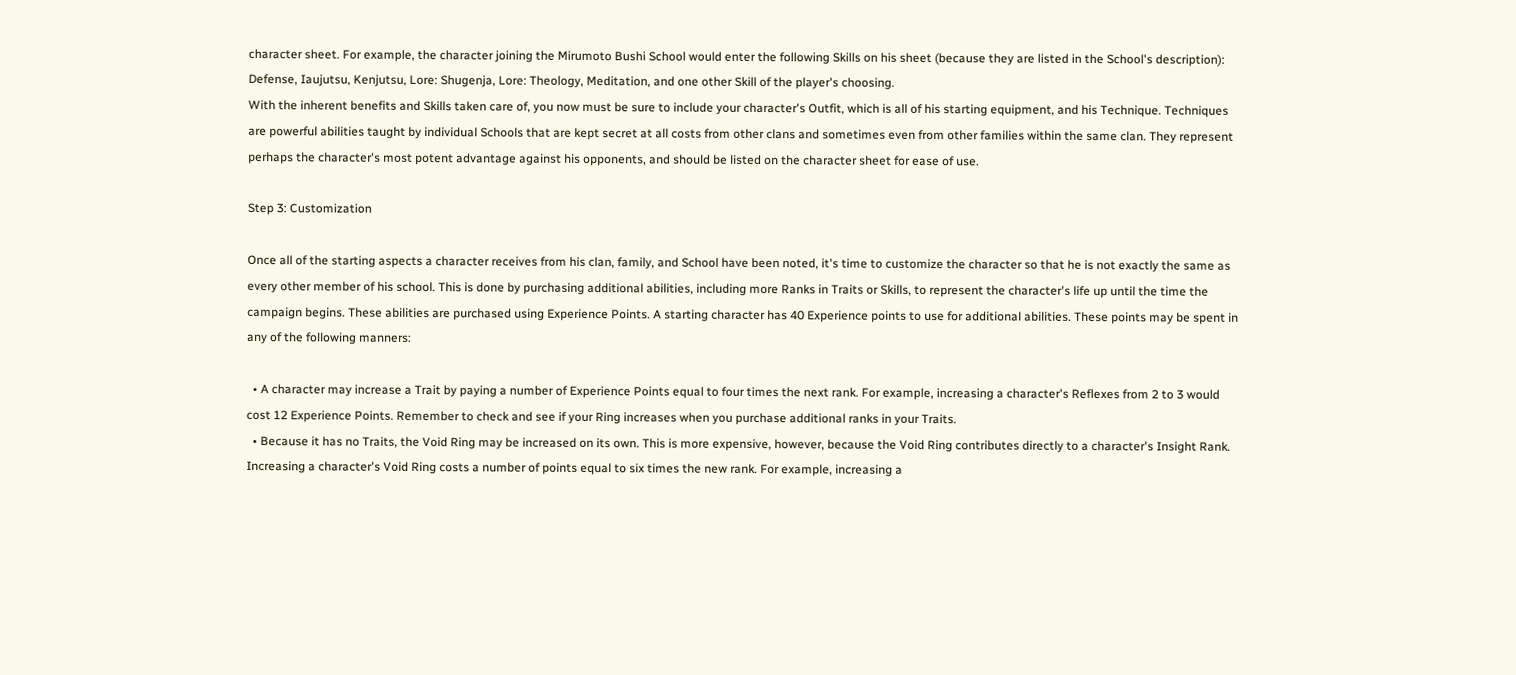character sheet. For example, the character joining the Mirumoto Bushi School would enter the following Skills on his sheet (because they are listed in the School's description): Defense, Iaujutsu, Kenjutsu, Lore: Shugenja, Lore: Theology, Meditation, and one other Skill of the player's choosing.
With the inherent benefits and Skills taken care of, you now must be sure to include your character's Outfit, which is all of his starting equipment, and his Technique. Techniques are powerful abilities taught by individual Schools that are kept secret at all costs from other clans and sometimes even from other families within the same clan. They represent perhaps the character's most potent advantage against his opponents, and should be listed on the character sheet for ease of use.

Step 3: Customization

Once all of the starting aspects a character receives from his clan, family, and School have been noted, it's time to customize the character so that he is not exactly the same as every other member of his school. This is done by purchasing additional abilities, including more Ranks in Traits or Skills, to represent the character's life up until the time the campaign begins. These abilities are purchased using Experience Points. A starting character has 40 Experience points to use for additional abilities. These points may be spent in any of the following manners:

  • A character may increase a Trait by paying a number of Experience Points equal to four times the next rank. For example, increasing a character's Reflexes from 2 to 3 would cost 12 Experience Points. Remember to check and see if your Ring increases when you purchase additional ranks in your Traits.
  • Because it has no Traits, the Void Ring may be increased on its own. This is more expensive, however, because the Void Ring contributes directly to a character's Insight Rank. Increasing a character's Void Ring costs a number of points equal to six times the new rank. For example, increasing a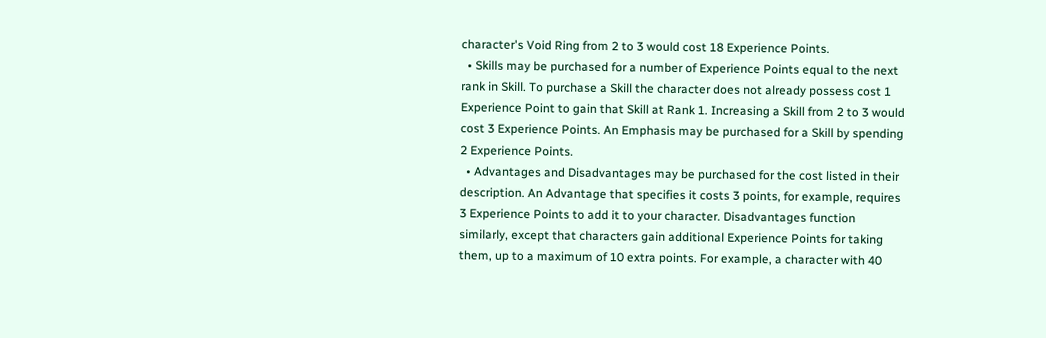character's Void Ring from 2 to 3 would cost 18 Experience Points.
  • Skills may be purchased for a number of Experience Points equal to the next rank in Skill. To purchase a Skill the character does not already possess cost 1 Experience Point to gain that Skill at Rank 1. Increasing a Skill from 2 to 3 would cost 3 Experience Points. An Emphasis may be purchased for a Skill by spending 2 Experience Points.
  • Advantages and Disadvantages may be purchased for the cost listed in their description. An Advantage that specifies it costs 3 points, for example, requires 3 Experience Points to add it to your character. Disadvantages function similarly, except that characters gain additional Experience Points for taking them, up to a maximum of 10 extra points. For example, a character with 40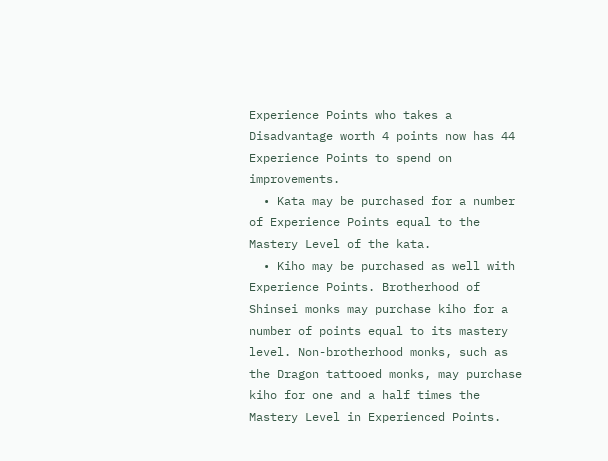Experience Points who takes a Disadvantage worth 4 points now has 44 Experience Points to spend on improvements.
  • Kata may be purchased for a number of Experience Points equal to the Mastery Level of the kata.
  • Kiho may be purchased as well with Experience Points. Brotherhood of Shinsei monks may purchase kiho for a number of points equal to its mastery level. Non-brotherhood monks, such as the Dragon tattooed monks, may purchase kiho for one and a half times the Mastery Level in Experienced Points.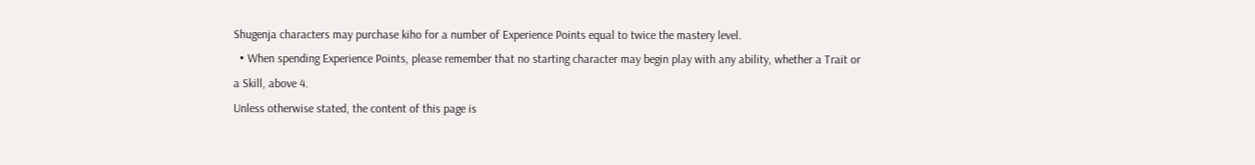Shugenja characters may purchase kiho for a number of Experience Points equal to twice the mastery level.
  • When spending Experience Points, please remember that no starting character may begin play with any ability, whether a Trait or a Skill, above 4.
Unless otherwise stated, the content of this page is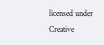licensed under Creative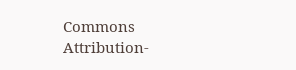Commons Attribution-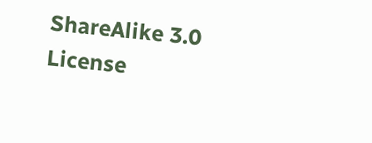ShareAlike 3.0 License